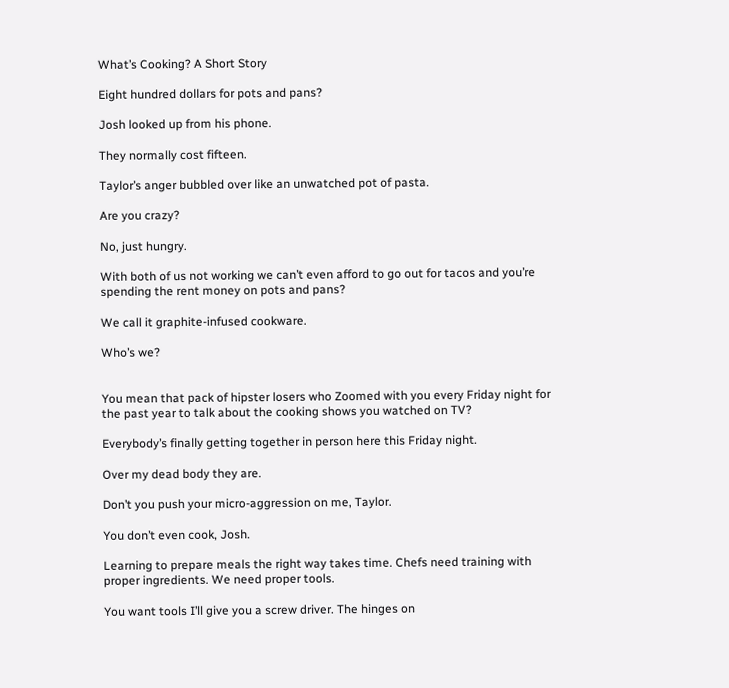What’s Cooking? A Short Story

Eight hundred dollars for pots and pans?

Josh looked up from his phone.

They normally cost fifteen.

Taylor’s anger bubbled over like an unwatched pot of pasta.

Are you crazy?

No, just hungry.

With both of us not working we can’t even afford to go out for tacos and you’re spending the rent money on pots and pans?

We call it graphite-infused cookware.

Who’s we?


You mean that pack of hipster losers who Zoomed with you every Friday night for the past year to talk about the cooking shows you watched on TV?

Everybody’s finally getting together in person here this Friday night.

Over my dead body they are.

Don’t you push your micro-aggression on me, Taylor.

You don’t even cook, Josh.

Learning to prepare meals the right way takes time. Chefs need training with proper ingredients. We need proper tools.

You want tools I’ll give you a screw driver. The hinges on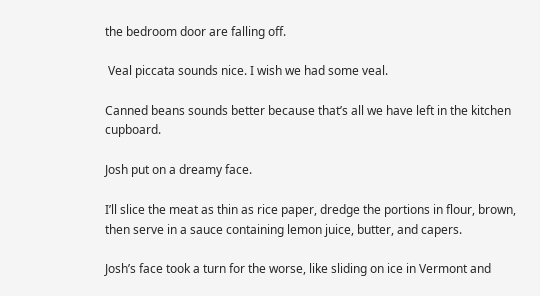the bedroom door are falling off.

 Veal piccata sounds nice. I wish we had some veal.

Canned beans sounds better because that’s all we have left in the kitchen cupboard.

Josh put on a dreamy face.

I’ll slice the meat as thin as rice paper, dredge the portions in flour, brown, then serve in a sauce containing lemon juice, butter, and capers.

Josh’s face took a turn for the worse, like sliding on ice in Vermont and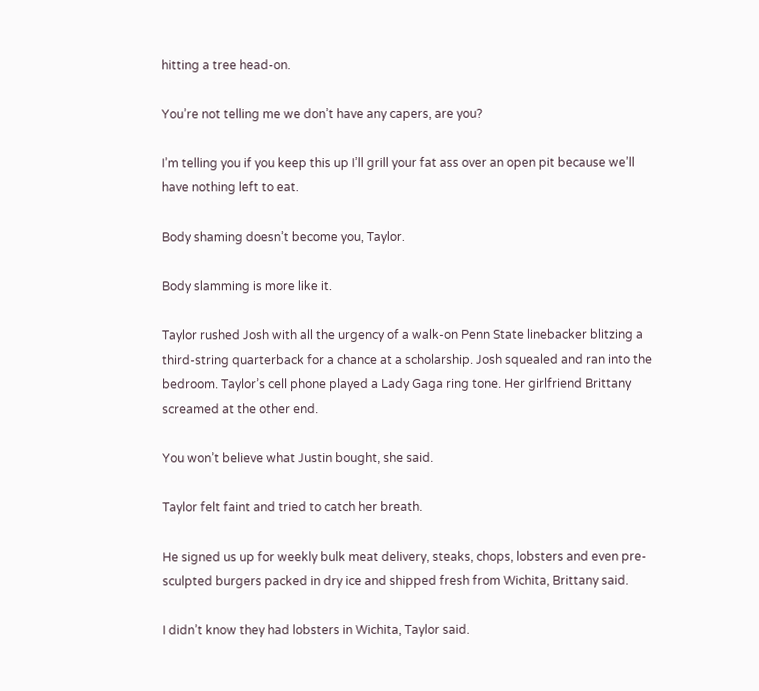hitting a tree head-on.

You’re not telling me we don’t have any capers, are you?

I’m telling you if you keep this up I’ll grill your fat ass over an open pit because we’ll have nothing left to eat.

Body shaming doesn’t become you, Taylor.

Body slamming is more like it.

Taylor rushed Josh with all the urgency of a walk-on Penn State linebacker blitzing a third-string quarterback for a chance at a scholarship. Josh squealed and ran into the bedroom. Taylor’s cell phone played a Lady Gaga ring tone. Her girlfriend Brittany screamed at the other end.

You won’t believe what Justin bought, she said.

Taylor felt faint and tried to catch her breath.

He signed us up for weekly bulk meat delivery, steaks, chops, lobsters and even pre-sculpted burgers packed in dry ice and shipped fresh from Wichita, Brittany said.

I didn’t know they had lobsters in Wichita, Taylor said.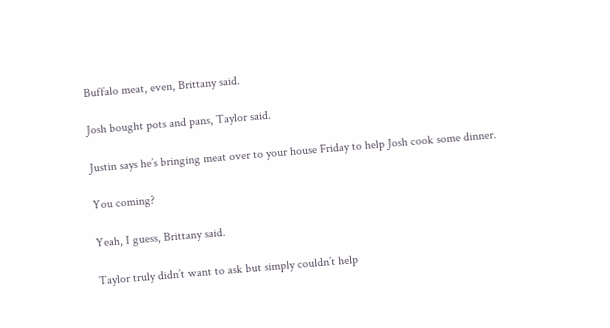Buffalo meat, even, Brittany said.

Josh bought pots and pans, Taylor said.

Justin says he’s bringing meat over to your house Friday to help Josh cook some dinner.

You coming?

Yeah, I guess, Brittany said.

Taylor truly didn’t want to ask but simply couldn’t help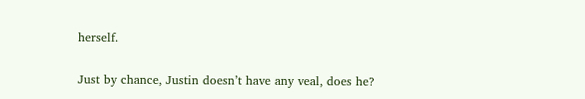herself.

Just by chance, Justin doesn’t have any veal, does he?